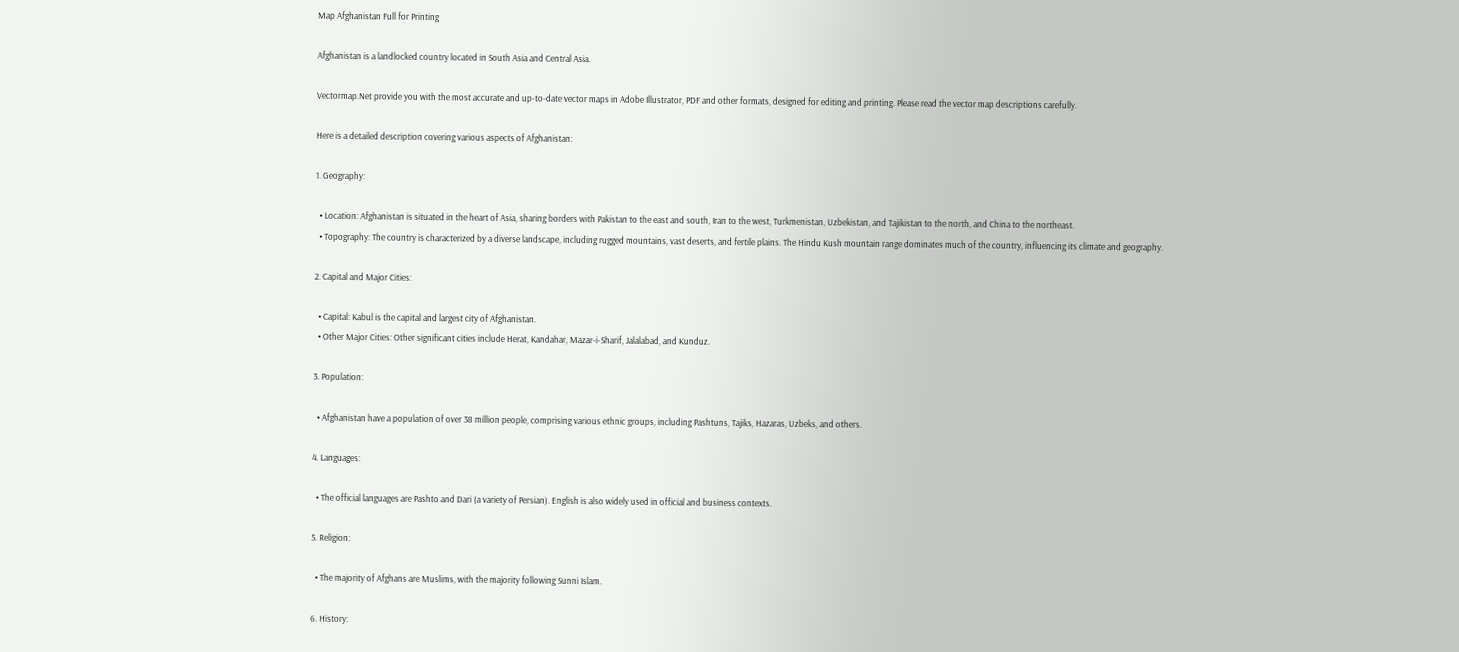Map Afghanistan Full for Printing

Afghanistan is a landlocked country located in South Asia and Central Asia.

Vectormap.Net provide you with the most accurate and up-to-date vector maps in Adobe Illustrator, PDF and other formats, designed for editing and printing. Please read the vector map descriptions carefully.

Here is a detailed description covering various aspects of Afghanistan:

1. Geography:

  • Location: Afghanistan is situated in the heart of Asia, sharing borders with Pakistan to the east and south, Iran to the west, Turkmenistan, Uzbekistan, and Tajikistan to the north, and China to the northeast.
  • Topography: The country is characterized by a diverse landscape, including rugged mountains, vast deserts, and fertile plains. The Hindu Kush mountain range dominates much of the country, influencing its climate and geography.

2. Capital and Major Cities:

  • Capital: Kabul is the capital and largest city of Afghanistan.
  • Other Major Cities: Other significant cities include Herat, Kandahar, Mazar-i-Sharif, Jalalabad, and Kunduz.

3. Population:

  • Afghanistan have a population of over 38 million people, comprising various ethnic groups, including Pashtuns, Tajiks, Hazaras, Uzbeks, and others.

4. Languages:

  • The official languages are Pashto and Dari (a variety of Persian). English is also widely used in official and business contexts.

5. Religion:

  • The majority of Afghans are Muslims, with the majority following Sunni Islam.

6. History: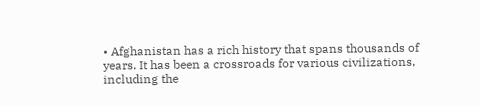• Afghanistan has a rich history that spans thousands of years. It has been a crossroads for various civilizations, including the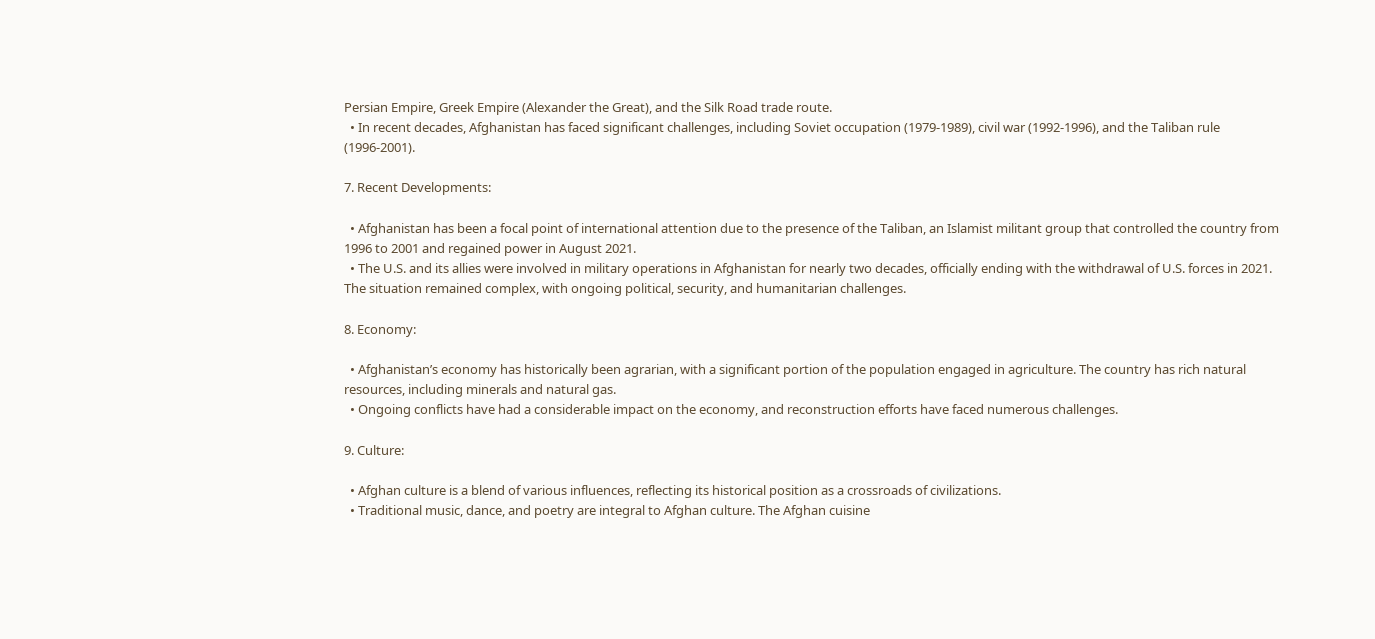Persian Empire, Greek Empire (Alexander the Great), and the Silk Road trade route.
  • In recent decades, Afghanistan has faced significant challenges, including Soviet occupation (1979-1989), civil war (1992-1996), and the Taliban rule (1996-2001).

7. Recent Developments:

  • Afghanistan has been a focal point of international attention due to the presence of the Taliban, an Islamist militant group that controlled the country from 1996 to 2001 and regained power in August 2021.
  • The U.S. and its allies were involved in military operations in Afghanistan for nearly two decades, officially ending with the withdrawal of U.S. forces in 2021. The situation remained complex, with ongoing political, security, and humanitarian challenges.

8. Economy:

  • Afghanistan’s economy has historically been agrarian, with a significant portion of the population engaged in agriculture. The country has rich natural resources, including minerals and natural gas.
  • Ongoing conflicts have had a considerable impact on the economy, and reconstruction efforts have faced numerous challenges.

9. Culture:

  • Afghan culture is a blend of various influences, reflecting its historical position as a crossroads of civilizations.
  • Traditional music, dance, and poetry are integral to Afghan culture. The Afghan cuisine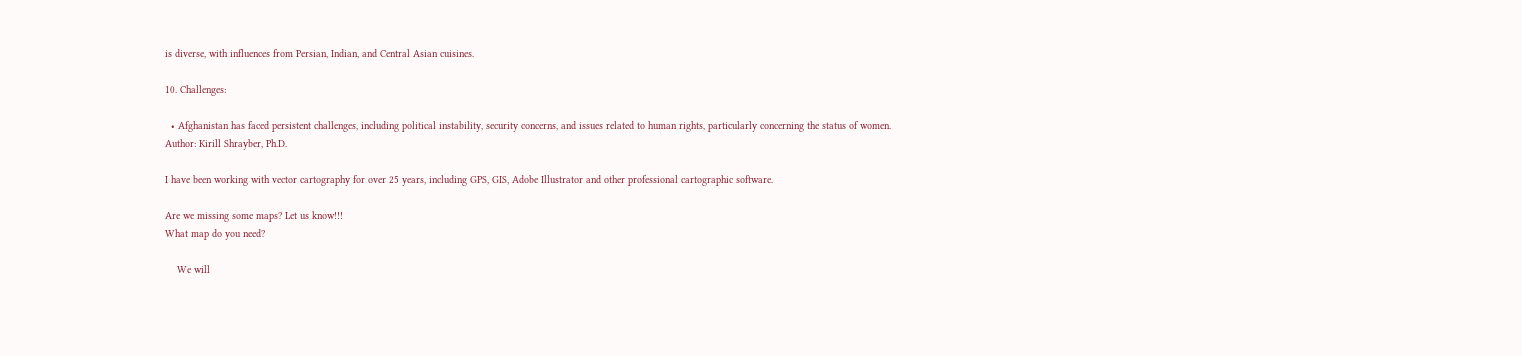is diverse, with influences from Persian, Indian, and Central Asian cuisines.

10. Challenges:

  • Afghanistan has faced persistent challenges, including political instability, security concerns, and issues related to human rights, particularly concerning the status of women.
Author: Kirill Shrayber, Ph.D.

I have been working with vector cartography for over 25 years, including GPS, GIS, Adobe Illustrator and other professional cartographic software.

Are we missing some maps? Let us know!!!
What map do you need?

    We will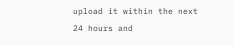upload it within the next 24 hours and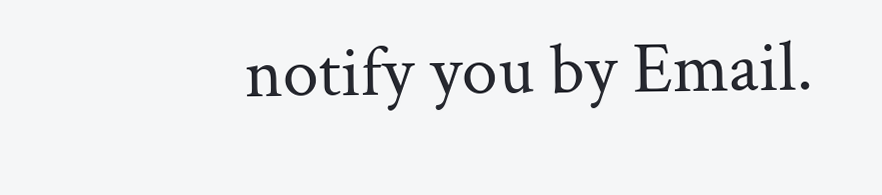notify you by Email.